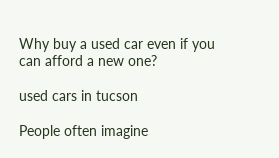Why buy a used car even if you can afford a new one?

used cars in tucson

People often imagine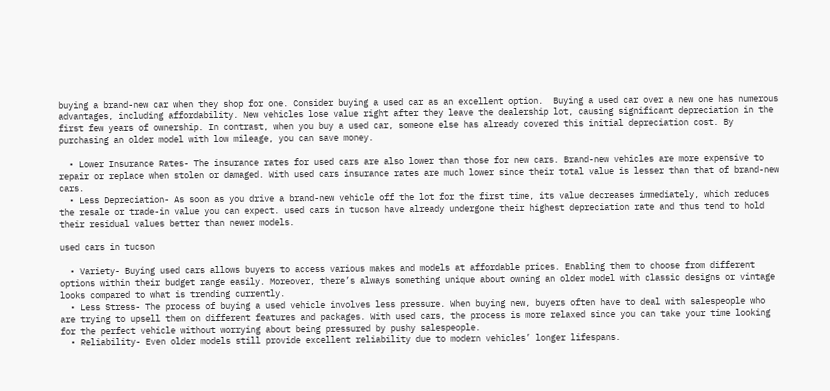buying a brand-new car when they shop for one. Consider buying a used car as an excellent option.  Buying a used car over a new one has numerous advantages, including affordability. New vehicles lose value right after they leave the dealership lot, causing significant depreciation in the first few years of ownership. In contrast, when you buy a used car, someone else has already covered this initial depreciation cost. By purchasing an older model with low mileage, you can save money.

  • Lower Insurance Rates- The insurance rates for used cars are also lower than those for new cars. Brand-new vehicles are more expensive to repair or replace when stolen or damaged. With used cars insurance rates are much lower since their total value is lesser than that of brand-new cars.
  • Less Depreciation- As soon as you drive a brand-new vehicle off the lot for the first time, its value decreases immediately, which reduces the resale or trade-in value you can expect. used cars in tucson have already undergone their highest depreciation rate and thus tend to hold their residual values better than newer models.

used cars in tucson

  • Variety- Buying used cars allows buyers to access various makes and models at affordable prices. Enabling them to choose from different options within their budget range easily. Moreover, there’s always something unique about owning an older model with classic designs or vintage looks compared to what is trending currently.
  • Less Stress- The process of buying a used vehicle involves less pressure. When buying new, buyers often have to deal with salespeople who are trying to upsell them on different features and packages. With used cars, the process is more relaxed since you can take your time looking for the perfect vehicle without worrying about being pressured by pushy salespeople.
  • Reliability- Even older models still provide excellent reliability due to modern vehicles’ longer lifespans.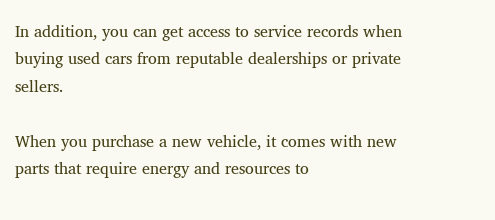In addition, you can get access to service records when buying used cars from reputable dealerships or private sellers.

When you purchase a new vehicle, it comes with new parts that require energy and resources to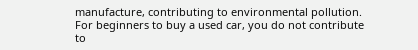manufacture, contributing to environmental pollution. For beginners to buy a used car, you do not contribute to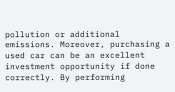pollution or additional emissions. Moreover, purchasing a used car can be an excellent investment opportunity if done correctly. By performing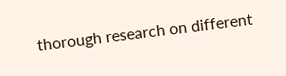thorough research on different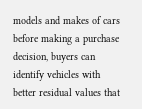models and makes of cars before making a purchase decision, buyers can identify vehicles with better residual values that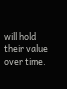will hold their value over time.